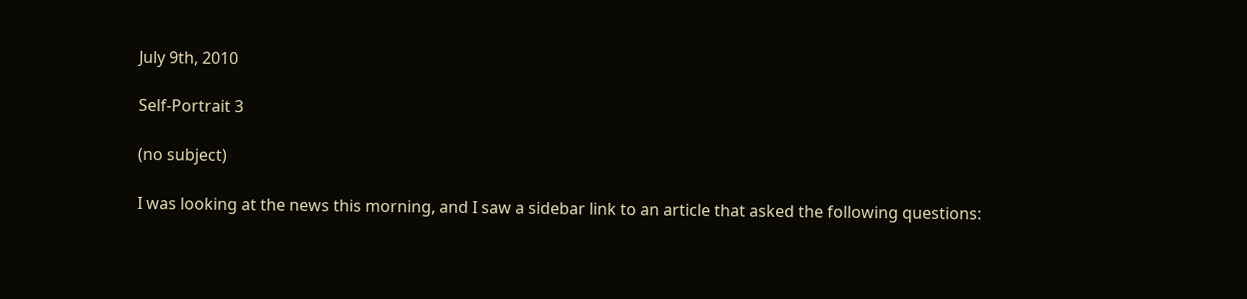July 9th, 2010

Self-Portrait 3

(no subject)

I was looking at the news this morning, and I saw a sidebar link to an article that asked the following questions: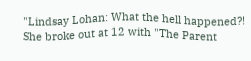"Lindsay Lohan: What the hell happened?! She broke out at 12 with "The Parent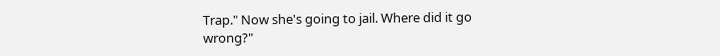Trap." Now she's going to jail. Where did it go wrong?"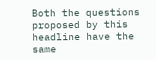Both the questions proposed by this headline have the same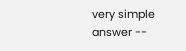very simple answer --